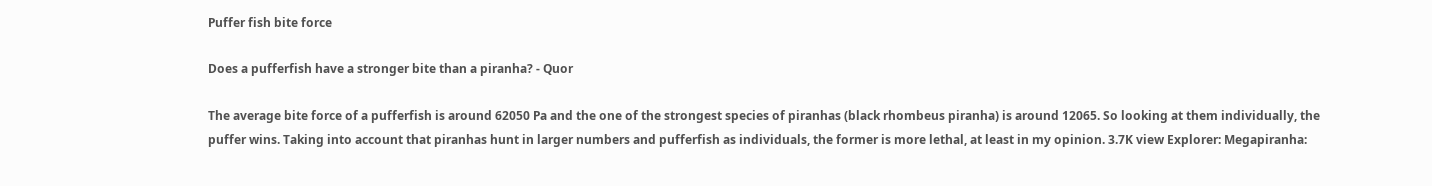Puffer fish bite force

Does a pufferfish have a stronger bite than a piranha? - Quor

The average bite force of a pufferfish is around 62050 Pa and the one of the strongest species of piranhas (black rhombeus piranha) is around 12065. So looking at them individually, the puffer wins. Taking into account that piranhas hunt in larger numbers and pufferfish as individuals, the former is more lethal, at least in my opinion. 3.7K view Explorer: Megapiranha: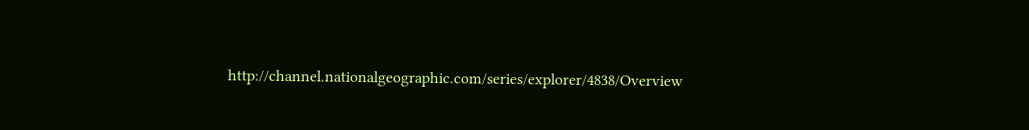http://channel.nationalgeographic.com/series/explorer/4838/Overview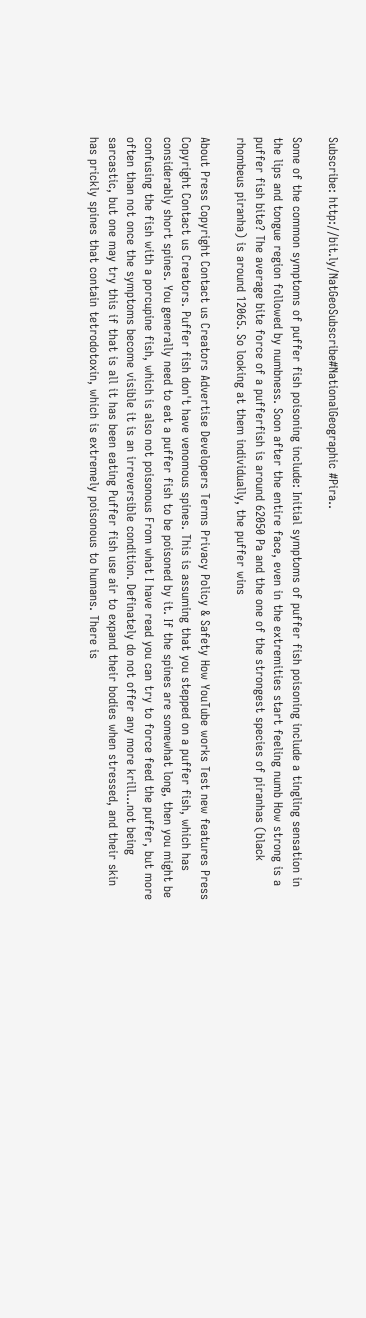Subscribe: http://bit.ly/NatGeoSubscribe#NationalGeographic #Pira..

Some of the common symptoms of puffer fish poisoning include: Initial symptoms of puffer fish poisoning include a tingling sensation in the lips and tongue region followed by numbness. Soon after the entire face, even in the extremities start feeling numb How strong is a puffer fish bite? The average bite force of a pufferfish is around 62050 Pa and the one of the strongest species of piranhas (black rhombeus piranha) is around 12065. So looking at them individually, the puffer wins

About Press Copyright Contact us Creators Advertise Developers Terms Privacy Policy & Safety How YouTube works Test new features Press Copyright Contact us Creators. Puffer fish don't have venomous spines. This is assuming that you stepped on a puffer fish, which has considerably short spines. You generally need to eat a puffer fish to be poisoned by it. If the spines are somewhat long, then you might be confusing the fish with a porcupine fish, which is also not poisonous From what I have read you can try to force feed the puffer, but more often than not once the symptoms become visible it is an irreversible condition. Definately do not offer any more krill...not being sarcastic, but one may try this if that is all it has been eating Puffer fish use air to expand their bodies when stressed, and their skin has prickly spines that contain tetrodotoxin, which is extremely poisonous to humans. There is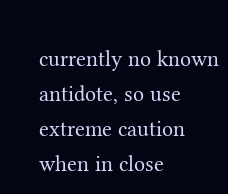currently no known antidote, so use extreme caution when in close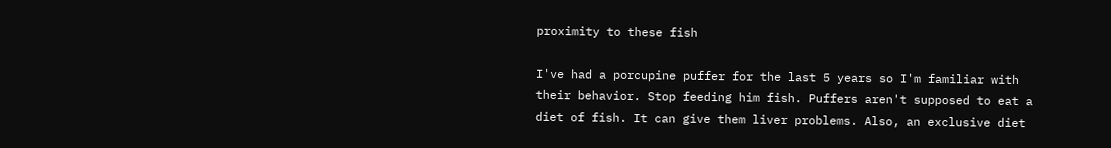proximity to these fish

I've had a porcupine puffer for the last 5 years so I'm familiar with their behavior. Stop feeding him fish. Puffers aren't supposed to eat a diet of fish. It can give them liver problems. Also, an exclusive diet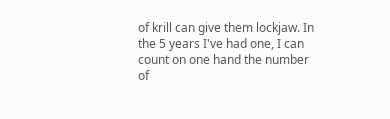of krill can give them lockjaw. In the 5 years I've had one, I can count on one hand the number of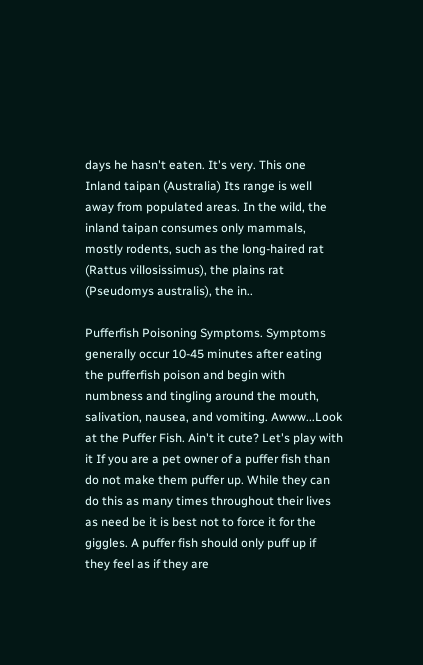days he hasn't eaten. It's very. This one Inland taipan (Australia) Its range is well away from populated areas. In the wild, the inland taipan consumes only mammals, mostly rodents, such as the long-haired rat (Rattus villosissimus), the plains rat (Pseudomys australis), the in..

Pufferfish Poisoning Symptoms. Symptoms generally occur 10-45 minutes after eating the pufferfish poison and begin with numbness and tingling around the mouth, salivation, nausea, and vomiting. Awww...Look at the Puffer Fish. Ain't it cute? Let's play with it If you are a pet owner of a puffer fish than do not make them puffer up. While they can do this as many times throughout their lives as need be it is best not to force it for the giggles. A puffer fish should only puff up if they feel as if they are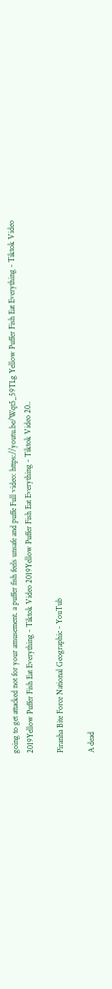going to get attacked not for your amusement. a puffer fish feels unsafe and puffe Full video: https://youtu.be/Wqt5_59TLg Yellow Puffer Fish Eat Everything - Tiktok Video 2019Yellow Puffer Fish Eat Everything - Tiktok Video 2019Yellow Puffer Fish Eat Everything - Tiktok Video 20..

Piranha Bite Force National Geographic - YouTub

A dead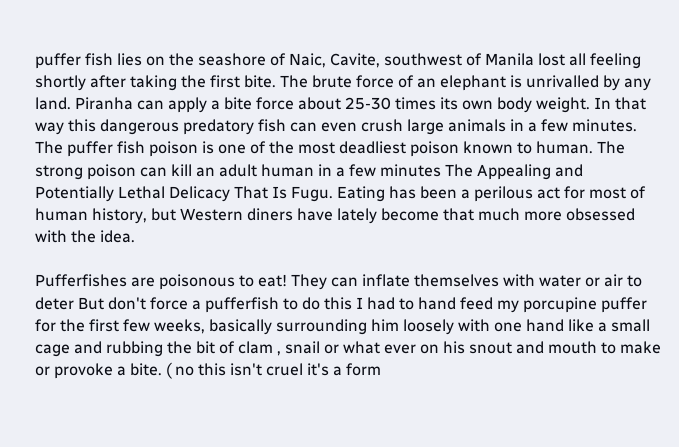puffer fish lies on the seashore of Naic, Cavite, southwest of Manila lost all feeling shortly after taking the first bite. The brute force of an elephant is unrivalled by any land. Piranha can apply a bite force about 25-30 times its own body weight. In that way this dangerous predatory fish can even crush large animals in a few minutes. The puffer fish poison is one of the most deadliest poison known to human. The strong poison can kill an adult human in a few minutes The Appealing and Potentially Lethal Delicacy That Is Fugu. Eating has been a perilous act for most of human history, but Western diners have lately become that much more obsessed with the idea.

Pufferfishes are poisonous to eat! They can inflate themselves with water or air to deter But don't force a pufferfish to do this I had to hand feed my porcupine puffer for the first few weeks, basically surrounding him loosely with one hand like a small cage and rubbing the bit of clam , snail or what ever on his snout and mouth to make or provoke a bite. ( no this isn't cruel it's a form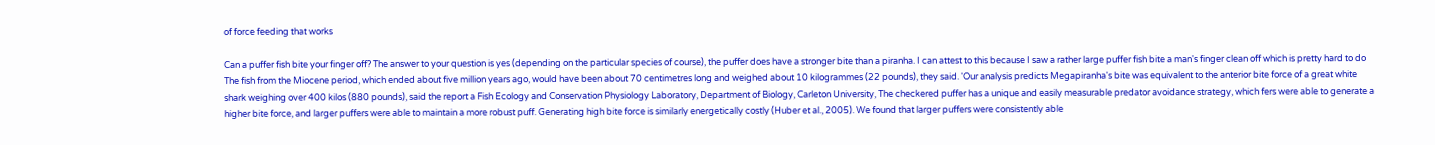of force feeding that works

Can a puffer fish bite your finger off? The answer to your question is yes (depending on the particular species of course), the puffer does have a stronger bite than a piranha. I can attest to this because I saw a rather large puffer fish bite a man's finger clean off which is pretty hard to do The fish from the Miocene period, which ended about five million years ago, would have been about 70 centimetres long and weighed about 10 kilogrammes (22 pounds), they said. 'Our analysis predicts Megapiranha's bite was equivalent to the anterior bite force of a great white shark weighing over 400 kilos (880 pounds), said the report a Fish Ecology and Conservation Physiology Laboratory, Department of Biology, Carleton University, The checkered puffer has a unique and easily measurable predator avoidance strategy, which fers were able to generate a higher bite force, and larger puffers were able to maintain a more robust puff. Generating high bite force is similarly energetically costly (Huber et al., 2005). We found that larger puffers were consistently able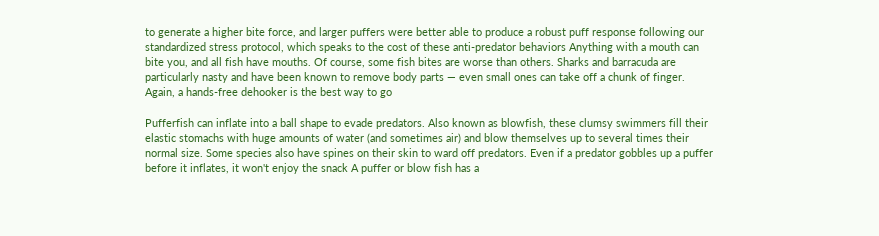to generate a higher bite force, and larger puffers were better able to produce a robust puff response following our standardized stress protocol, which speaks to the cost of these anti-predator behaviors Anything with a mouth can bite you, and all fish have mouths. Of course, some fish bites are worse than others. Sharks and barracuda are particularly nasty and have been known to remove body parts — even small ones can take off a chunk of finger. Again, a hands-free dehooker is the best way to go

Pufferfish can inflate into a ball shape to evade predators. Also known as blowfish, these clumsy swimmers fill their elastic stomachs with huge amounts of water (and sometimes air) and blow themselves up to several times their normal size. Some species also have spines on their skin to ward off predators. Even if a predator gobbles up a puffer before it inflates, it won't enjoy the snack A puffer or blow fish has a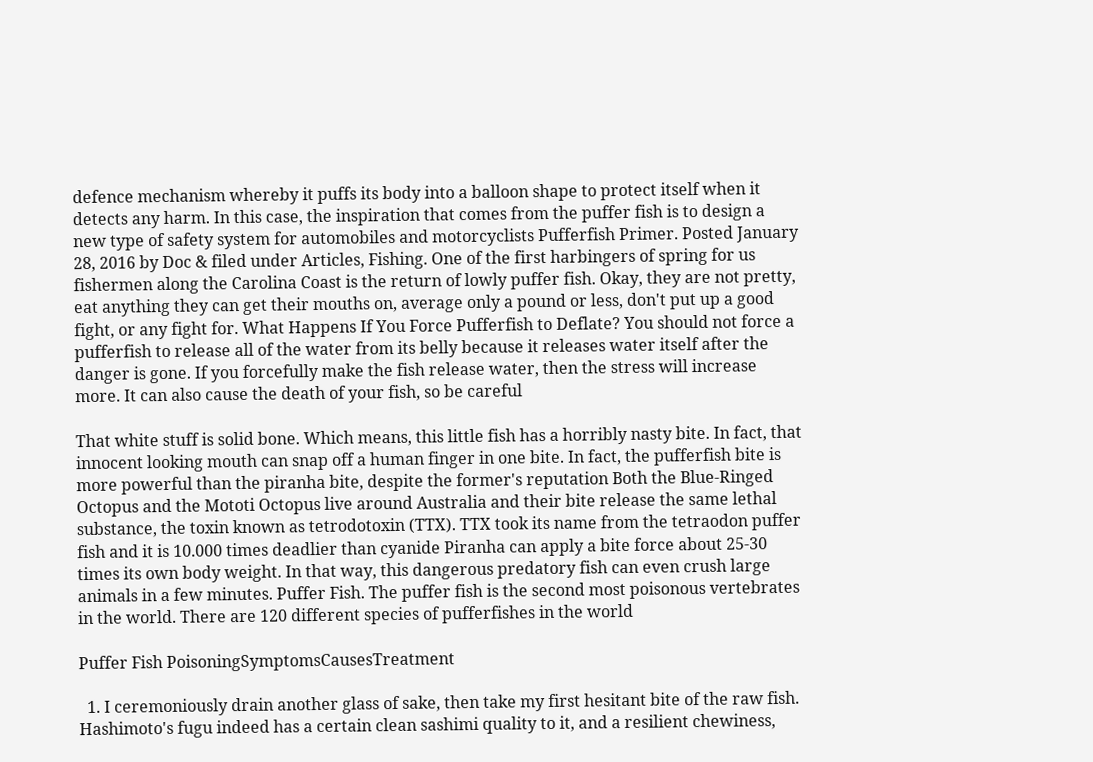defence mechanism whereby it puffs its body into a balloon shape to protect itself when it detects any harm. In this case, the inspiration that comes from the puffer fish is to design a new type of safety system for automobiles and motorcyclists Pufferfish Primer. Posted January 28, 2016 by Doc & filed under Articles, Fishing. One of the first harbingers of spring for us fishermen along the Carolina Coast is the return of lowly puffer fish. Okay, they are not pretty, eat anything they can get their mouths on, average only a pound or less, don't put up a good fight, or any fight for. What Happens If You Force Pufferfish to Deflate? You should not force a pufferfish to release all of the water from its belly because it releases water itself after the danger is gone. If you forcefully make the fish release water, then the stress will increase more. It can also cause the death of your fish, so be careful

That white stuff is solid bone. Which means, this little fish has a horribly nasty bite. In fact, that innocent looking mouth can snap off a human finger in one bite. In fact, the pufferfish bite is more powerful than the piranha bite, despite the former's reputation Both the Blue-Ringed Octopus and the Mototi Octopus live around Australia and their bite release the same lethal substance, the toxin known as tetrodotoxin (TTX). TTX took its name from the tetraodon puffer fish and it is 10.000 times deadlier than cyanide Piranha can apply a bite force about 25-30 times its own body weight. In that way, this dangerous predatory fish can even crush large animals in a few minutes. Puffer Fish. The puffer fish is the second most poisonous vertebrates in the world. There are 120 different species of pufferfishes in the world

Puffer Fish PoisoningSymptomsCausesTreatment

  1. I ceremoniously drain another glass of sake, then take my first hesitant bite of the raw fish. Hashimoto's fugu indeed has a certain clean sashimi quality to it, and a resilient chewiness,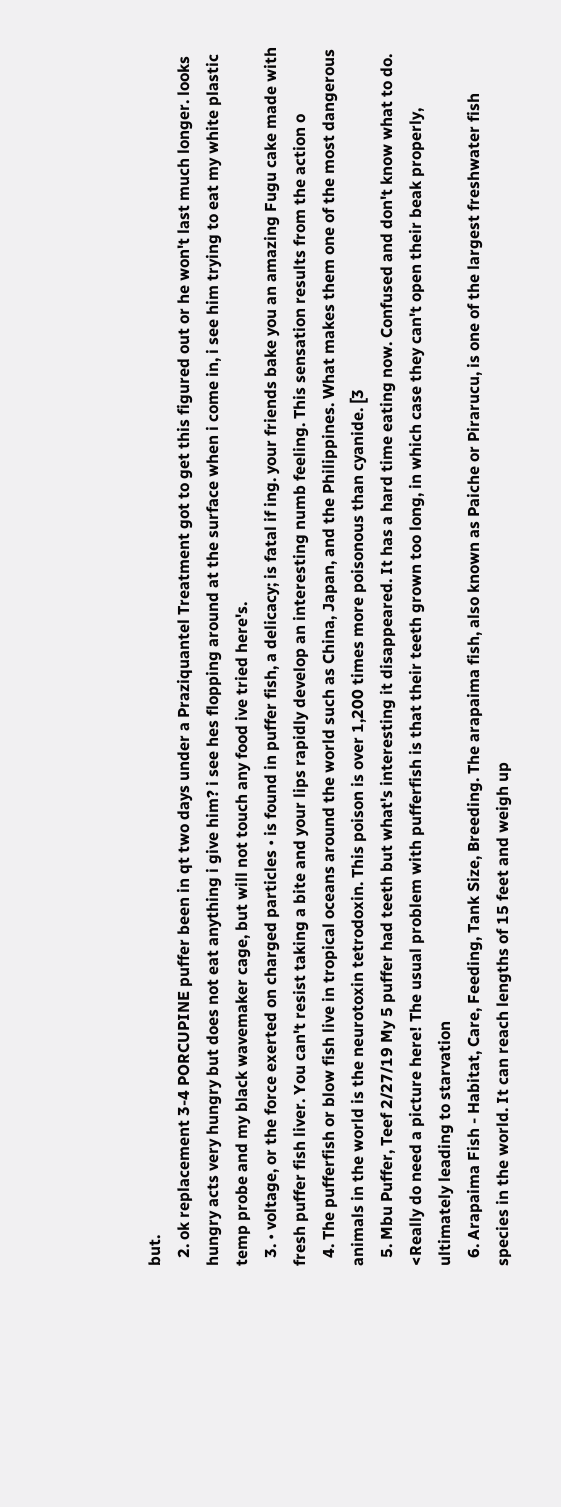but.
  2. ok replacement 3-4 PORCUPINE puffer been in qt two days under a Praziquantel Treatment got to get this figured out or he won't last much longer. looks hungry acts very hungry but does not eat anything i give him? i see hes flopping around at the surface when i come in, i see him trying to eat my white plastic temp probe and my black wavemaker cage, but will not touch any food ive tried here's.
  3. • voltage, or the force exerted on charged particles • is found in puffer fish, a delicacy; is fatal if ing. your friends bake you an amazing Fugu cake made with fresh puffer fish liver. You can't resist taking a bite and your lips rapidly develop an interesting numb feeling. This sensation results from the action o
  4. The pufferfish or blow fish live in tropical oceans around the world such as China, Japan, and the Philippines. What makes them one of the most dangerous animals in the world is the neurotoxin tetrodoxin. This poison is over 1,200 times more poisonous than cyanide. [3
  5. Mbu Puffer, Teef 2/27/19 My 5 puffer had teeth but what's interesting it disappeared. It has a hard time eating now. Confused and don't know what to do. <Really do need a picture here! The usual problem with pufferfish is that their teeth grown too long, in which case they can't open their beak properly, ultimately leading to starvation
  6. Arapaima Fish - Habitat, Care, Feeding, Tank Size, Breeding. The arapaima fish, also known as Paiche or Pirarucu, is one of the largest freshwater fish species in the world. It can reach lengths of 15 feet and weigh up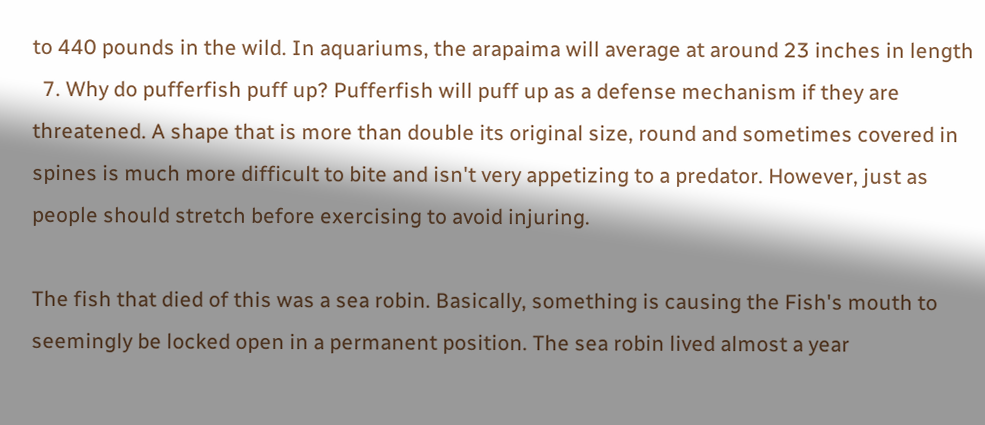to 440 pounds in the wild. In aquariums, the arapaima will average at around 23 inches in length
  7. Why do pufferfish puff up? Pufferfish will puff up as a defense mechanism if they are threatened. A shape that is more than double its original size, round and sometimes covered in spines is much more difficult to bite and isn't very appetizing to a predator. However, just as people should stretch before exercising to avoid injuring.

The fish that died of this was a sea robin. Basically, something is causing the Fish's mouth to seemingly be locked open in a permanent position. The sea robin lived almost a year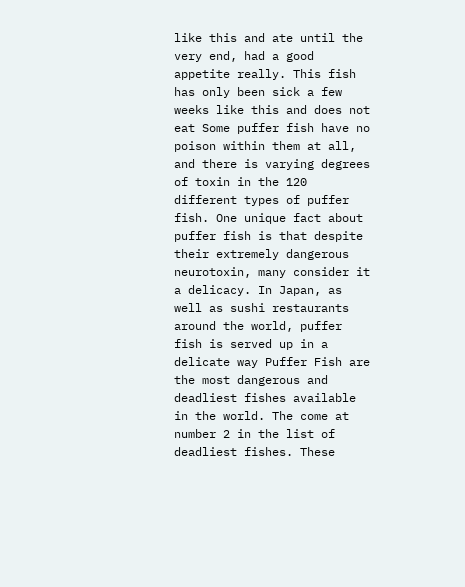like this and ate until the very end, had a good appetite really. This fish has only been sick a few weeks like this and does not eat Some puffer fish have no poison within them at all, and there is varying degrees of toxin in the 120 different types of puffer fish. One unique fact about puffer fish is that despite their extremely dangerous neurotoxin, many consider it a delicacy. In Japan, as well as sushi restaurants around the world, puffer fish is served up in a delicate way Puffer Fish are the most dangerous and deadliest fishes available in the world. The come at number 2 in the list of deadliest fishes. These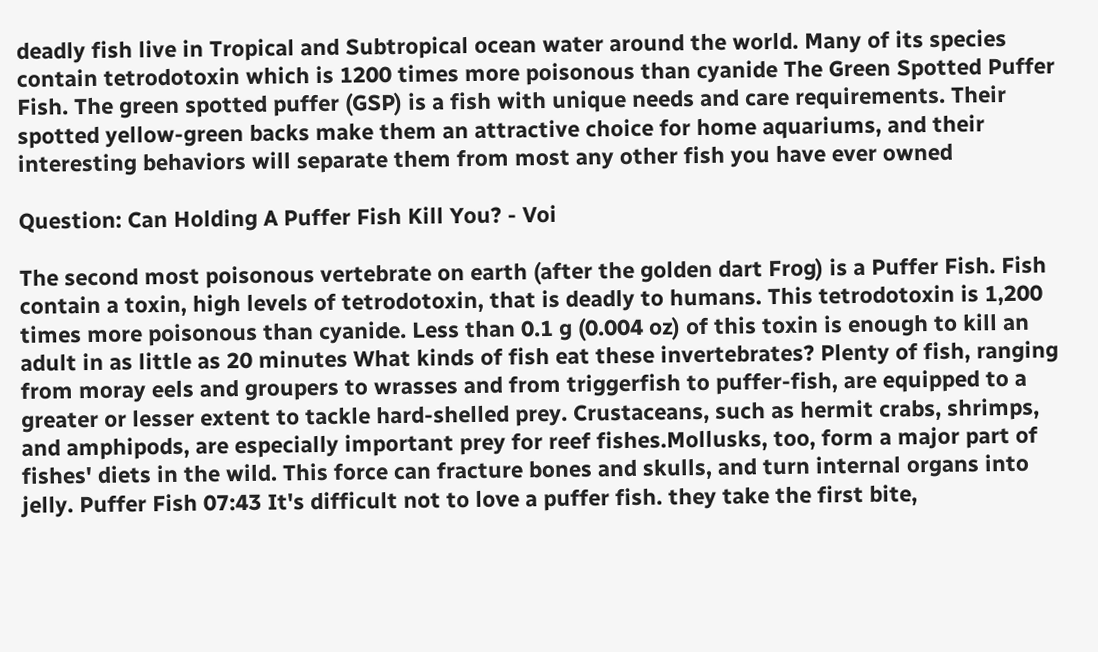deadly fish live in Tropical and Subtropical ocean water around the world. Many of its species contain tetrodotoxin which is 1200 times more poisonous than cyanide The Green Spotted Puffer Fish. The green spotted puffer (GSP) is a fish with unique needs and care requirements. Their spotted yellow-green backs make them an attractive choice for home aquariums, and their interesting behaviors will separate them from most any other fish you have ever owned

Question: Can Holding A Puffer Fish Kill You? - Voi

The second most poisonous vertebrate on earth (after the golden dart Frog) is a Puffer Fish. Fish contain a toxin, high levels of tetrodotoxin, that is deadly to humans. This tetrodotoxin is 1,200 times more poisonous than cyanide. Less than 0.1 g (0.004 oz) of this toxin is enough to kill an adult in as little as 20 minutes What kinds of fish eat these invertebrates? Plenty of fish, ranging from moray eels and groupers to wrasses and from triggerfish to puffer-fish, are equipped to a greater or lesser extent to tackle hard-shelled prey. Crustaceans, such as hermit crabs, shrimps, and amphipods, are especially important prey for reef fishes.Mollusks, too, form a major part of fishes' diets in the wild. This force can fracture bones and skulls, and turn internal organs into jelly. Puffer Fish 07:43 It's difficult not to love a puffer fish. they take the first bite,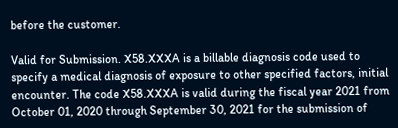before the customer.

Valid for Submission. X58.XXXA is a billable diagnosis code used to specify a medical diagnosis of exposure to other specified factors, initial encounter. The code X58.XXXA is valid during the fiscal year 2021 from October 01, 2020 through September 30, 2021 for the submission of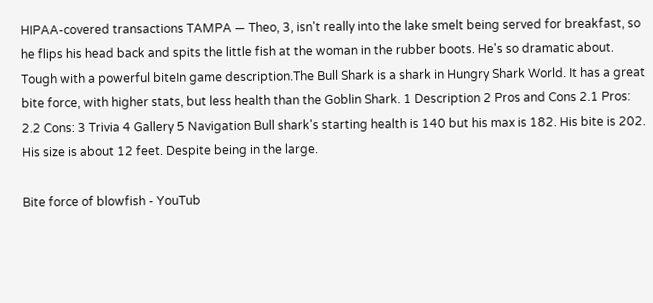HIPAA-covered transactions TAMPA — Theo, 3, isn't really into the lake smelt being served for breakfast, so he flips his head back and spits the little fish at the woman in the rubber boots. He's so dramatic about. Tough with a powerful biteIn game description.The Bull Shark is a shark in Hungry Shark World. It has a great bite force, with higher stats, but less health than the Goblin Shark. 1 Description 2 Pros and Cons 2.1 Pros: 2.2 Cons: 3 Trivia 4 Gallery 5 Navigation Bull shark's starting health is 140 but his max is 182. His bite is 202. His size is about 12 feet. Despite being in the large.

Bite force of blowfish - YouTub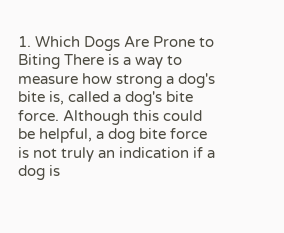1. Which Dogs Are Prone to Biting There is a way to measure how strong a dog's bite is, called a dog's bite force. Although this could be helpful, a dog bite force is not truly an indication if a dog is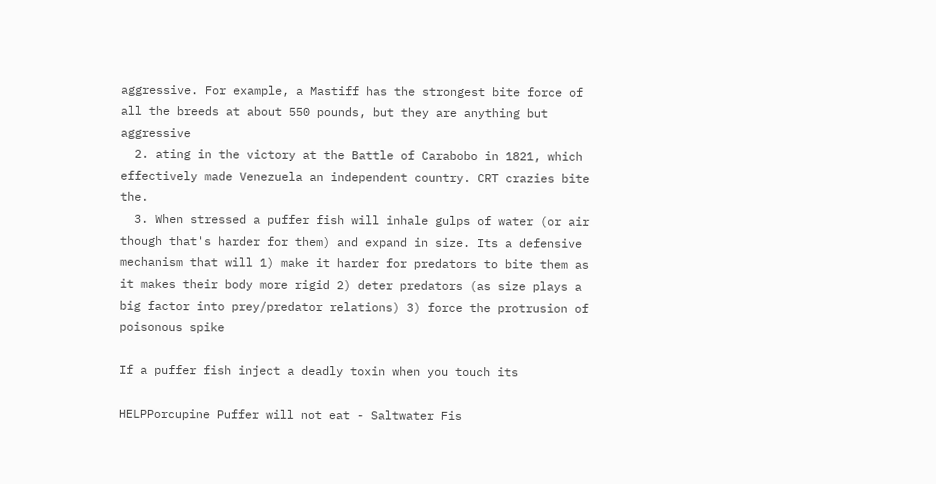aggressive. For example, a Mastiff has the strongest bite force of all the breeds at about 550 pounds, but they are anything but aggressive
  2. ating in the victory at the Battle of Carabobo in 1821, which effectively made Venezuela an independent country. CRT crazies bite the.
  3. When stressed a puffer fish will inhale gulps of water (or air though that's harder for them) and expand in size. Its a defensive mechanism that will 1) make it harder for predators to bite them as it makes their body more rigid 2) deter predators (as size plays a big factor into prey/predator relations) 3) force the protrusion of poisonous spike

If a puffer fish inject a deadly toxin when you touch its

HELPPorcupine Puffer will not eat - Saltwater Fis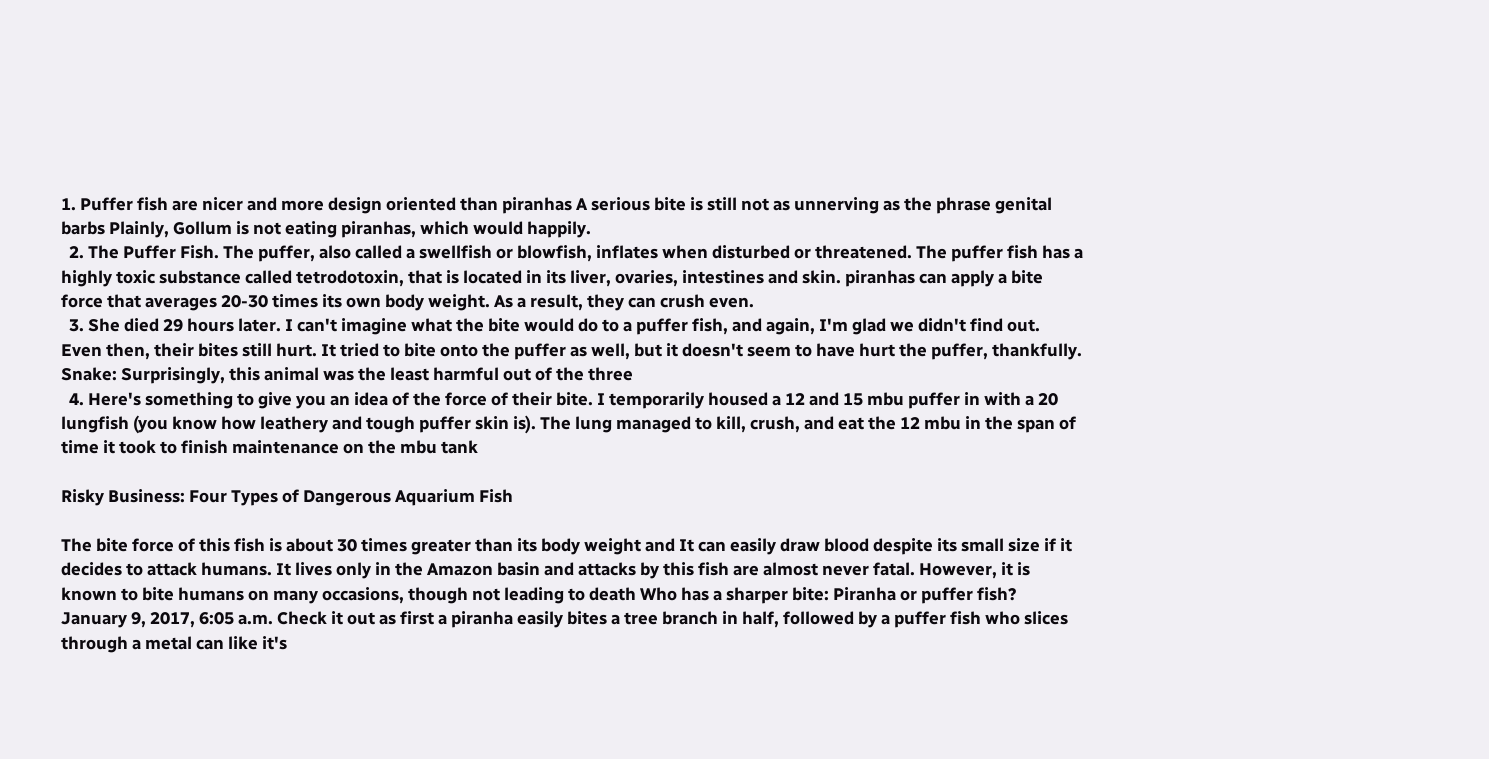1. Puffer fish are nicer and more design oriented than piranhas A serious bite is still not as unnerving as the phrase genital barbs Plainly, Gollum is not eating piranhas, which would happily.
  2. The Puffer Fish. The puffer, also called a swellfish or blowfish, inflates when disturbed or threatened. The puffer fish has a highly toxic substance called tetrodotoxin, that is located in its liver, ovaries, intestines and skin. piranhas can apply a bite force that averages 20-30 times its own body weight. As a result, they can crush even.
  3. She died 29 hours later. I can't imagine what the bite would do to a puffer fish, and again, I'm glad we didn't find out. Even then, their bites still hurt. It tried to bite onto the puffer as well, but it doesn't seem to have hurt the puffer, thankfully. Snake: Surprisingly, this animal was the least harmful out of the three
  4. Here's something to give you an idea of the force of their bite. I temporarily housed a 12 and 15 mbu puffer in with a 20 lungfish (you know how leathery and tough puffer skin is). The lung managed to kill, crush, and eat the 12 mbu in the span of time it took to finish maintenance on the mbu tank

Risky Business: Four Types of Dangerous Aquarium Fish

The bite force of this fish is about 30 times greater than its body weight and It can easily draw blood despite its small size if it decides to attack humans. It lives only in the Amazon basin and attacks by this fish are almost never fatal. However, it is known to bite humans on many occasions, though not leading to death Who has a sharper bite: Piranha or puffer fish? January 9, 2017, 6:05 a.m. Check it out as first a piranha easily bites a tree branch in half, followed by a puffer fish who slices through a metal can like it's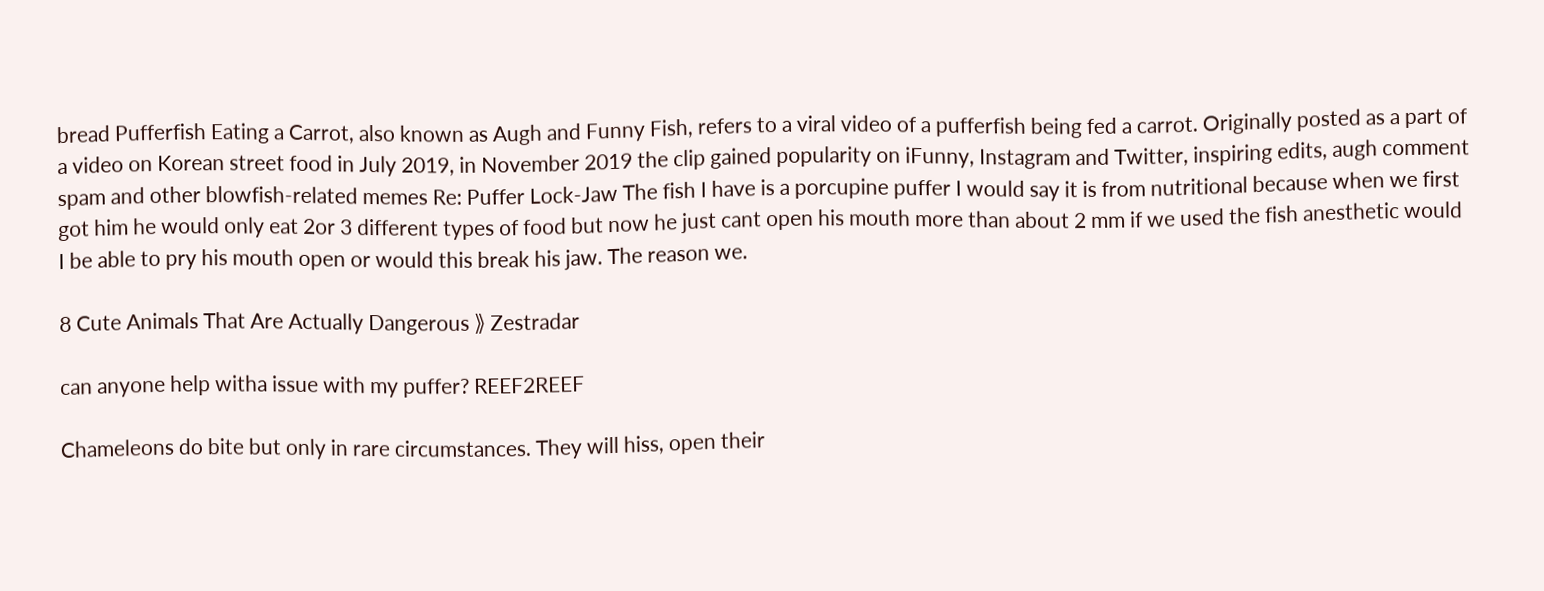bread Pufferfish Eating a Carrot, also known as Augh and Funny Fish, refers to a viral video of a pufferfish being fed a carrot. Originally posted as a part of a video on Korean street food in July 2019, in November 2019 the clip gained popularity on iFunny, Instagram and Twitter, inspiring edits, augh comment spam and other blowfish-related memes Re: Puffer Lock-Jaw The fish I have is a porcupine puffer I would say it is from nutritional because when we first got him he would only eat 2or 3 different types of food but now he just cant open his mouth more than about 2 mm if we used the fish anesthetic would I be able to pry his mouth open or would this break his jaw. The reason we.

8 Cute Animals That Are Actually Dangerous 》 Zestradar

can anyone help witha issue with my puffer? REEF2REEF

Chameleons do bite but only in rare circumstances. They will hiss, open their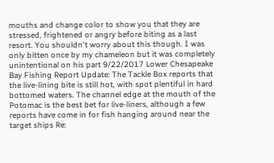mouths and change color to show you that they are stressed, frightened or angry before biting as a last resort. You shouldn't worry about this though. I was only bitten once by my chameleon but it was completely unintentional on his part 9/22/2017 Lower Chesapeake Bay Fishing Report Update: The Tackle Box reports that the live-lining bite is still hot, with spot plentiful in hard bottomed waters. The channel edge at the mouth of the Potomac is the best bet for live-liners, although a few reports have come in for fish hanging around near the target ships Re: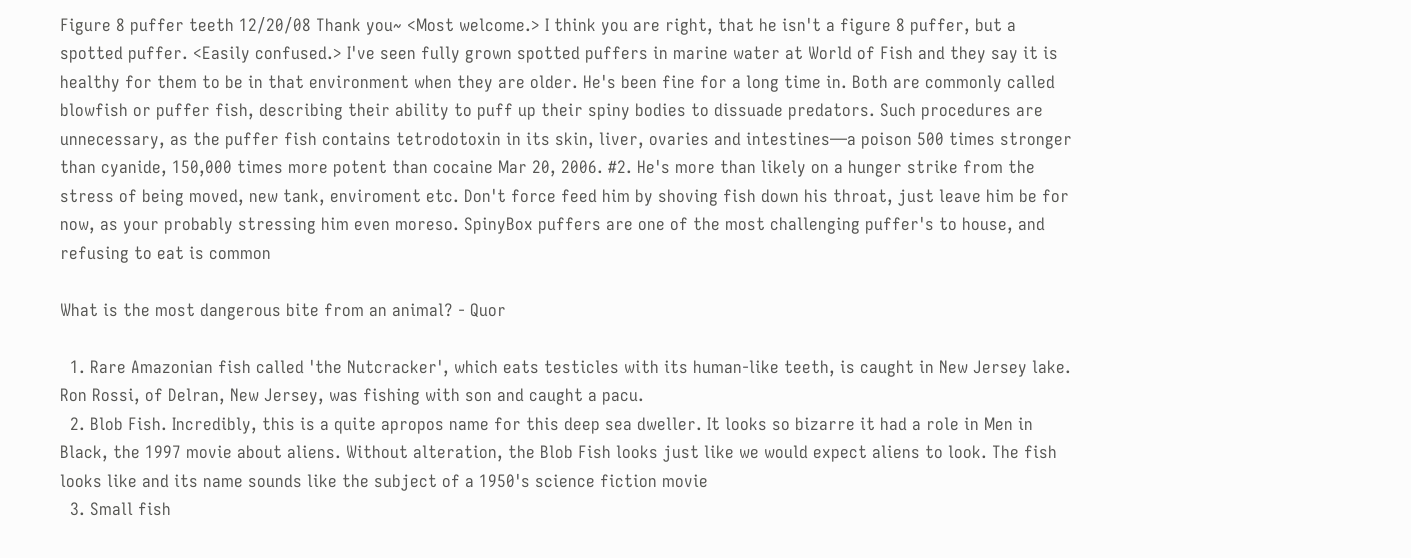Figure 8 puffer teeth 12/20/08 Thank you~ <Most welcome.> I think you are right, that he isn't a figure 8 puffer, but a spotted puffer. <Easily confused.> I've seen fully grown spotted puffers in marine water at World of Fish and they say it is healthy for them to be in that environment when they are older. He's been fine for a long time in. Both are commonly called blowfish or puffer fish, describing their ability to puff up their spiny bodies to dissuade predators. Such procedures are unnecessary, as the puffer fish contains tetrodotoxin in its skin, liver, ovaries and intestines—a poison 500 times stronger than cyanide, 150,000 times more potent than cocaine Mar 20, 2006. #2. He's more than likely on a hunger strike from the stress of being moved, new tank, enviroment etc. Don't force feed him by shoving fish down his throat, just leave him be for now, as your probably stressing him even moreso. SpinyBox puffers are one of the most challenging puffer's to house, and refusing to eat is common

What is the most dangerous bite from an animal? - Quor

  1. Rare Amazonian fish called 'the Nutcracker', which eats testicles with its human-like teeth, is caught in New Jersey lake. Ron Rossi, of Delran, New Jersey, was fishing with son and caught a pacu.
  2. Blob Fish. Incredibly, this is a quite apropos name for this deep sea dweller. It looks so bizarre it had a role in Men in Black, the 1997 movie about aliens. Without alteration, the Blob Fish looks just like we would expect aliens to look. The fish looks like and its name sounds like the subject of a 1950's science fiction movie
  3. Small fish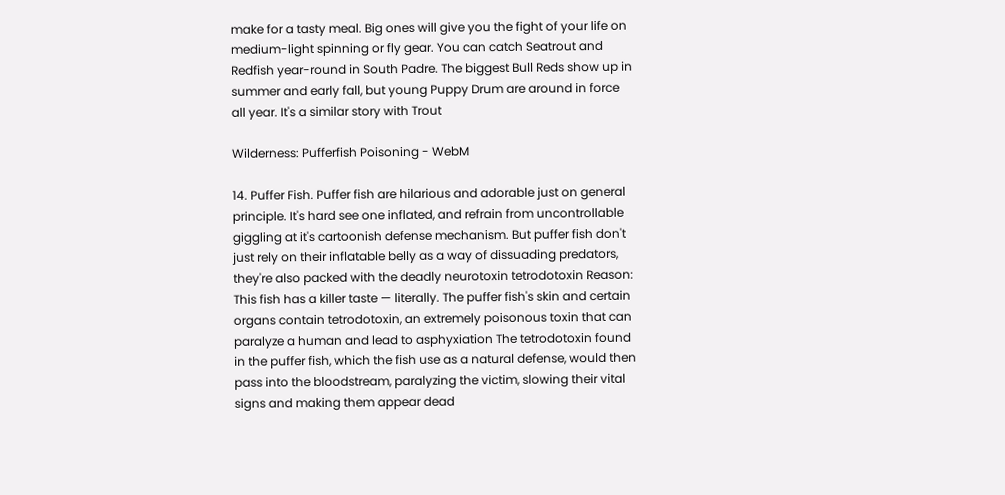make for a tasty meal. Big ones will give you the fight of your life on medium-light spinning or fly gear. You can catch Seatrout and Redfish year-round in South Padre. The biggest Bull Reds show up in summer and early fall, but young Puppy Drum are around in force all year. It's a similar story with Trout

Wilderness: Pufferfish Poisoning - WebM

14. Puffer Fish. Puffer fish are hilarious and adorable just on general principle. It's hard see one inflated, and refrain from uncontrollable giggling at it's cartoonish defense mechanism. But puffer fish don't just rely on their inflatable belly as a way of dissuading predators, they're also packed with the deadly neurotoxin tetrodotoxin Reason: This fish has a killer taste — literally. The puffer fish's skin and certain organs contain tetrodotoxin, an extremely poisonous toxin that can paralyze a human and lead to asphyxiation The tetrodotoxin found in the puffer fish, which the fish use as a natural defense, would then pass into the bloodstream, paralyzing the victim, slowing their vital signs and making them appear dead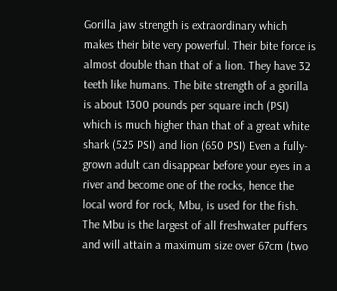Gorilla jaw strength is extraordinary which makes their bite very powerful. Their bite force is almost double than that of a lion. They have 32 teeth like humans. The bite strength of a gorilla is about 1300 pounds per square inch (PSI) which is much higher than that of a great white shark (525 PSI) and lion (650 PSI) Even a fully-grown adult can disappear before your eyes in a river and become one of the rocks, hence the local word for rock, Mbu, is used for the fish. The Mbu is the largest of all freshwater puffers and will attain a maximum size over 67cm (two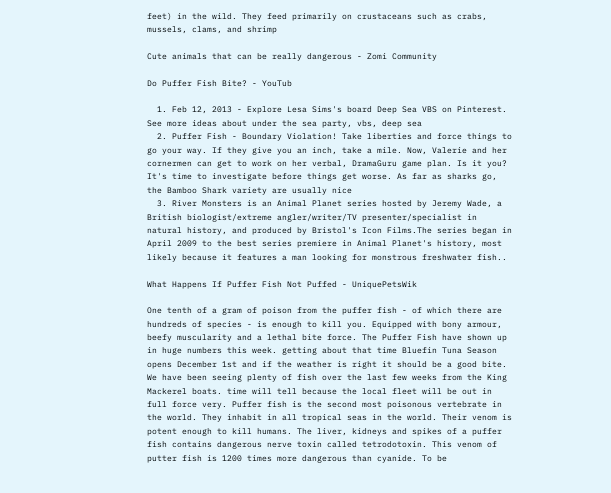feet) in the wild. They feed primarily on crustaceans such as crabs, mussels, clams, and shrimp

Cute animals that can be really dangerous - Zomi Community

Do Puffer Fish Bite? - YouTub

  1. Feb 12, 2013 - Explore Lesa Sims's board Deep Sea VBS on Pinterest. See more ideas about under the sea party, vbs, deep sea
  2. Puffer Fish - Boundary Violation! Take liberties and force things to go your way. If they give you an inch, take a mile. Now, Valerie and her cornermen can get to work on her verbal, DramaGuru game plan. Is it you? It's time to investigate before things get worse. As far as sharks go, the Bamboo Shark variety are usually nice
  3. River Monsters is an Animal Planet series hosted by Jeremy Wade, a British biologist/extreme angler/writer/TV presenter/specialist in natural history, and produced by Bristol's Icon Films.The series began in April 2009 to the best series premiere in Animal Planet's history, most likely because it features a man looking for monstrous freshwater fish..

What Happens If Puffer Fish Not Puffed - UniquePetsWik

One tenth of a gram of poison from the puffer fish - of which there are hundreds of species - is enough to kill you. Equipped with bony armour, beefy muscularity and a lethal bite force. The Puffer Fish have shown up in huge numbers this week. getting about that time Bluefin Tuna Season opens December 1st and if the weather is right it should be a good bite. We have been seeing plenty of fish over the last few weeks from the King Mackerel boats. time will tell because the local fleet will be out in full force very. Puffer fish is the second most poisonous vertebrate in the world. They inhabit in all tropical seas in the world. Their venom is potent enough to kill humans. The liver, kidneys and spikes of a puffer fish contains dangerous nerve toxin called tetrodotoxin. This venom of putter fish is 1200 times more dangerous than cyanide. To be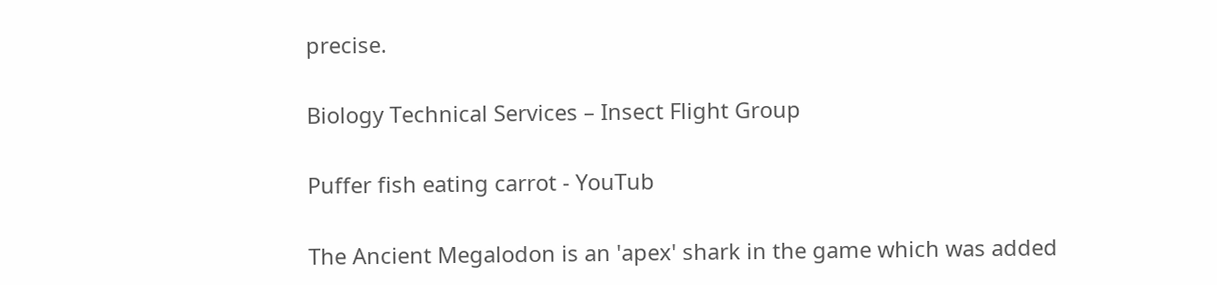precise.

Biology Technical Services – Insect Flight Group

Puffer fish eating carrot - YouTub

The Ancient Megalodon is an 'apex' shark in the game which was added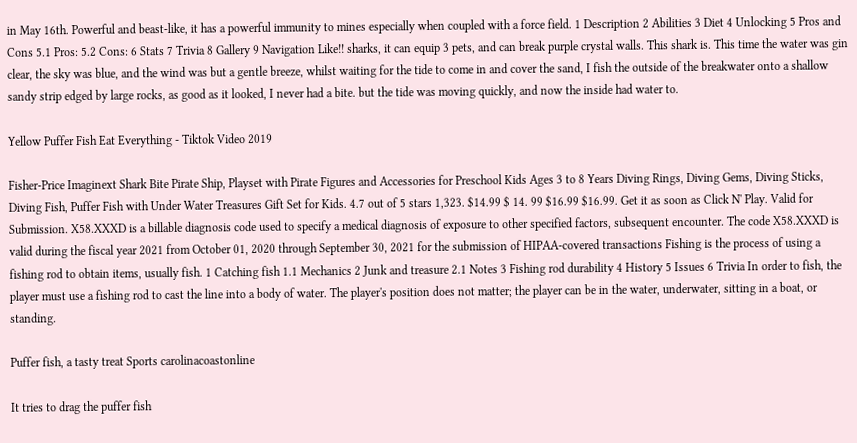in May 16th. Powerful and beast-like, it has a powerful immunity to mines especially when coupled with a force field. 1 Description 2 Abilities 3 Diet 4 Unlocking 5 Pros and Cons 5.1 Pros: 5.2 Cons: 6 Stats 7 Trivia 8 Gallery 9 Navigation Like!! sharks, it can equip 3 pets, and can break purple crystal walls. This shark is. This time the water was gin clear, the sky was blue, and the wind was but a gentle breeze, whilst waiting for the tide to come in and cover the sand, I fish the outside of the breakwater onto a shallow sandy strip edged by large rocks, as good as it looked, I never had a bite. but the tide was moving quickly, and now the inside had water to.

Yellow Puffer Fish Eat Everything - Tiktok Video 2019

Fisher-Price Imaginext Shark Bite Pirate Ship, Playset with Pirate Figures and Accessories for Preschool Kids Ages 3 to 8 Years Diving Rings, Diving Gems, Diving Sticks, Diving Fish, Puffer Fish with Under Water Treasures Gift Set for Kids. 4.7 out of 5 stars 1,323. $14.99 $ 14. 99 $16.99 $16.99. Get it as soon as Click N' Play. Valid for Submission. X58.XXXD is a billable diagnosis code used to specify a medical diagnosis of exposure to other specified factors, subsequent encounter. The code X58.XXXD is valid during the fiscal year 2021 from October 01, 2020 through September 30, 2021 for the submission of HIPAA-covered transactions Fishing is the process of using a fishing rod to obtain items, usually fish. 1 Catching fish 1.1 Mechanics 2 Junk and treasure 2.1 Notes 3 Fishing rod durability 4 History 5 Issues 6 Trivia In order to fish, the player must use a fishing rod to cast the line into a body of water. The player's position does not matter; the player can be in the water, underwater, sitting in a boat, or standing.

Puffer fish, a tasty treat Sports carolinacoastonline

It tries to drag the puffer fish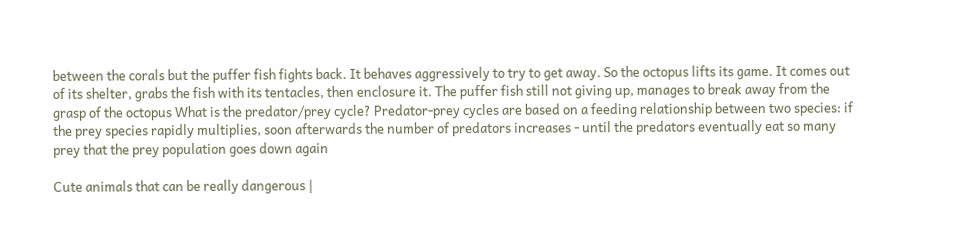between the corals but the puffer fish fights back. It behaves aggressively to try to get away. So the octopus lifts its game. It comes out of its shelter, grabs the fish with its tentacles, then enclosure it. The puffer fish still not giving up, manages to break away from the grasp of the octopus What is the predator/prey cycle? Predator-prey cycles are based on a feeding relationship between two species: if the prey species rapidly multiplies, soon afterwards the number of predators increases - until the predators eventually eat so many prey that the prey population goes down again

Cute animals that can be really dangerous |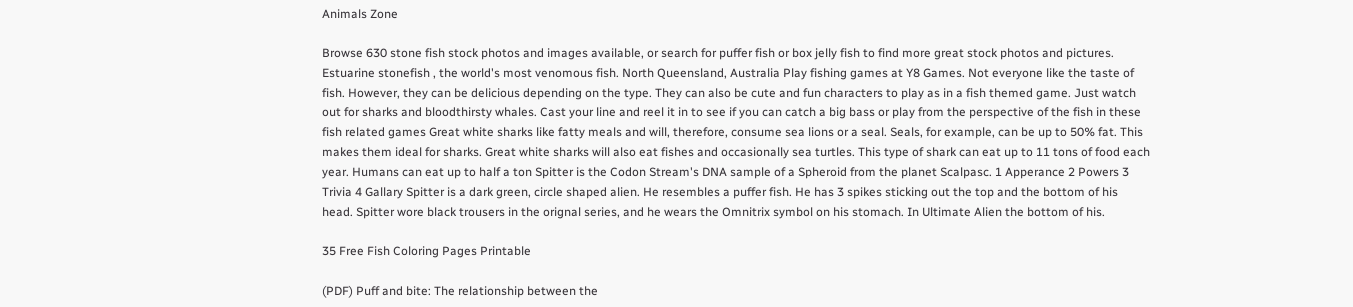Animals Zone

Browse 630 stone fish stock photos and images available, or search for puffer fish or box jelly fish to find more great stock photos and pictures. Estuarine stonefish , the world's most venomous fish. North Queensland, Australia Play fishing games at Y8 Games. Not everyone like the taste of fish. However, they can be delicious depending on the type. They can also be cute and fun characters to play as in a fish themed game. Just watch out for sharks and bloodthirsty whales. Cast your line and reel it in to see if you can catch a big bass or play from the perspective of the fish in these fish related games Great white sharks like fatty meals and will, therefore, consume sea lions or a seal. Seals, for example, can be up to 50% fat. This makes them ideal for sharks. Great white sharks will also eat fishes and occasionally sea turtles. This type of shark can eat up to 11 tons of food each year. Humans can eat up to half a ton Spitter is the Codon Stream's DNA sample of a Spheroid from the planet Scalpasc. 1 Apperance 2 Powers 3 Trivia 4 Gallary Spitter is a dark green, circle shaped alien. He resembles a puffer fish. He has 3 spikes sticking out the top and the bottom of his head. Spitter wore black trousers in the orignal series, and he wears the Omnitrix symbol on his stomach. In Ultimate Alien the bottom of his.

35 Free Fish Coloring Pages Printable

(PDF) Puff and bite: The relationship between the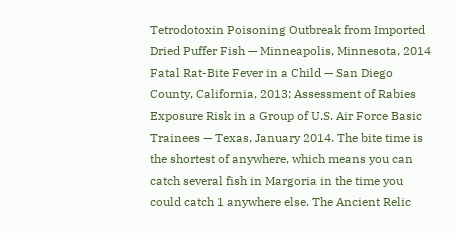Tetrodotoxin Poisoning Outbreak from Imported Dried Puffer Fish — Minneapolis, Minnesota, 2014 Fatal Rat-Bite Fever in a Child — San Diego County, California, 2013; Assessment of Rabies Exposure Risk in a Group of U.S. Air Force Basic Trainees — Texas, January 2014. The bite time is the shortest of anywhere, which means you can catch several fish in Margoria in the time you could catch 1 anywhere else. The Ancient Relic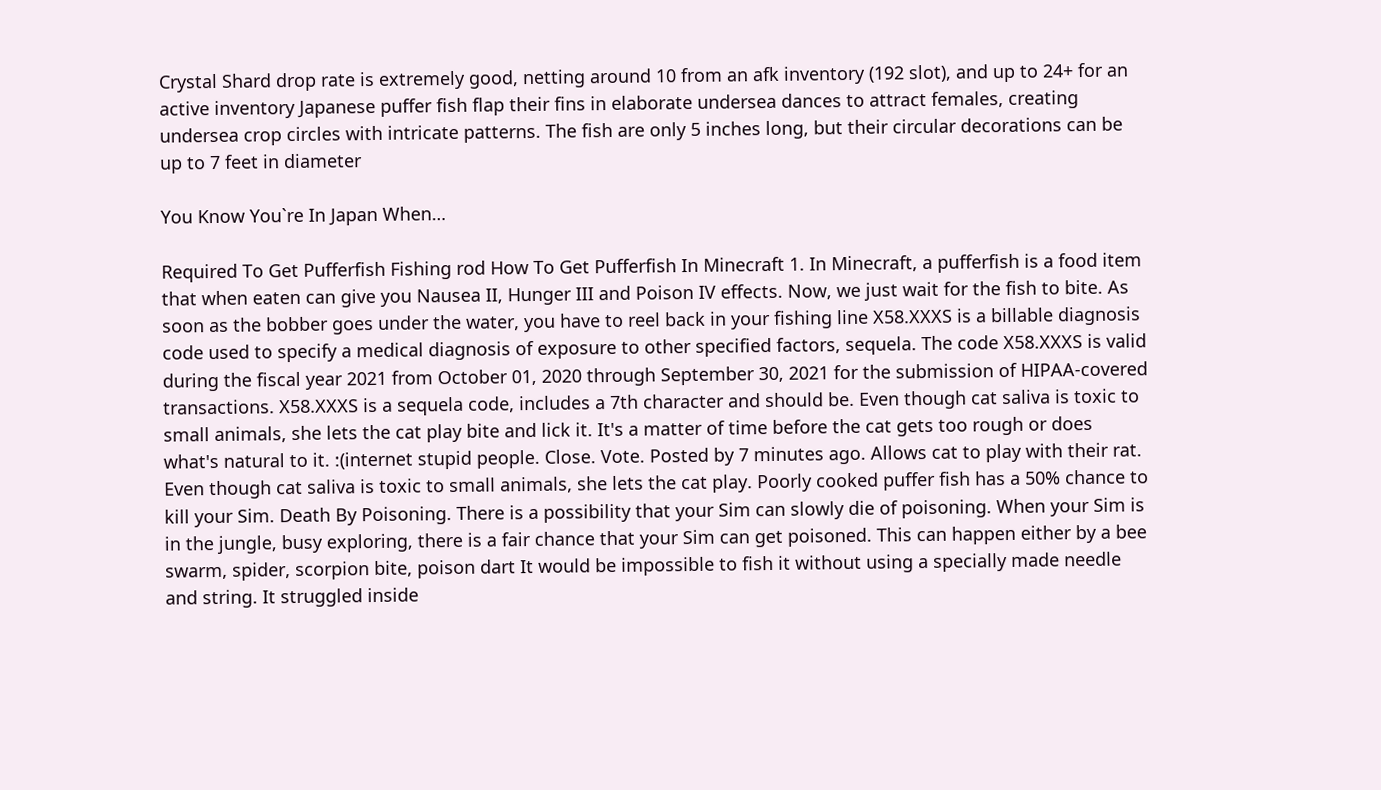Crystal Shard drop rate is extremely good, netting around 10 from an afk inventory (192 slot), and up to 24+ for an active inventory Japanese puffer fish flap their fins in elaborate undersea dances to attract females, creating undersea crop circles with intricate patterns. The fish are only 5 inches long, but their circular decorations can be up to 7 feet in diameter

You Know You`re In Japan When…

Required To Get Pufferfish Fishing rod How To Get Pufferfish In Minecraft 1. In Minecraft, a pufferfish is a food item that when eaten can give you Nausea II, Hunger III and Poison IV effects. Now, we just wait for the fish to bite. As soon as the bobber goes under the water, you have to reel back in your fishing line X58.XXXS is a billable diagnosis code used to specify a medical diagnosis of exposure to other specified factors, sequela. The code X58.XXXS is valid during the fiscal year 2021 from October 01, 2020 through September 30, 2021 for the submission of HIPAA-covered transactions. X58.XXXS is a sequela code, includes a 7th character and should be. Even though cat saliva is toxic to small animals, she lets the cat play bite and lick it. It's a matter of time before the cat gets too rough or does what's natural to it. :(internet stupid people. Close. Vote. Posted by 7 minutes ago. Allows cat to play with their rat. Even though cat saliva is toxic to small animals, she lets the cat play. Poorly cooked puffer fish has a 50% chance to kill your Sim. Death By Poisoning. There is a possibility that your Sim can slowly die of poisoning. When your Sim is in the jungle, busy exploring, there is a fair chance that your Sim can get poisoned. This can happen either by a bee swarm, spider, scorpion bite, poison dart It would be impossible to fish it without using a specially made needle and string. It struggled inside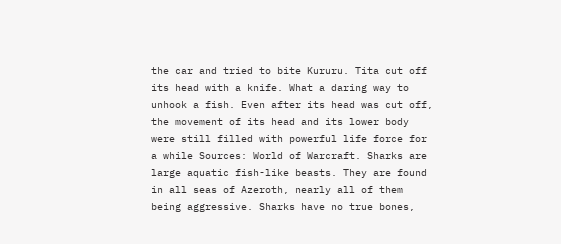the car and tried to bite Kururu. Tita cut off its head with a knife. What a daring way to unhook a fish. Even after its head was cut off, the movement of its head and its lower body were still filled with powerful life force for a while Sources: World of Warcraft. Sharks are large aquatic fish-like beasts. They are found in all seas of Azeroth, nearly all of them being aggressive. Sharks have no true bones,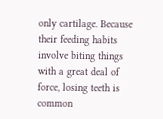only cartilage. Because their feeding habits involve biting things with a great deal of force, losing teeth is common